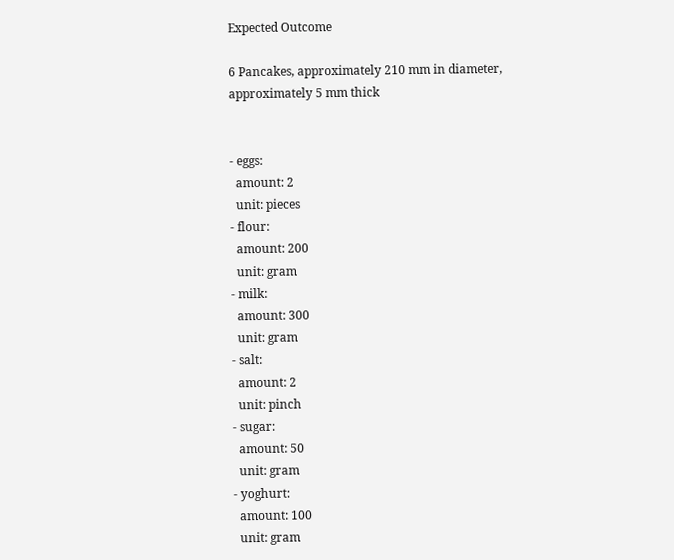Expected Outcome

6 Pancakes, approximately 210 mm in diameter, approximately 5 mm thick


- eggs:
  amount: 2
  unit: pieces
- flour:
  amount: 200
  unit: gram
- milk:
  amount: 300
  unit: gram
- salt:
  amount: 2
  unit: pinch
- sugar:
  amount: 50
  unit: gram
- yoghurt:
  amount: 100
  unit: gram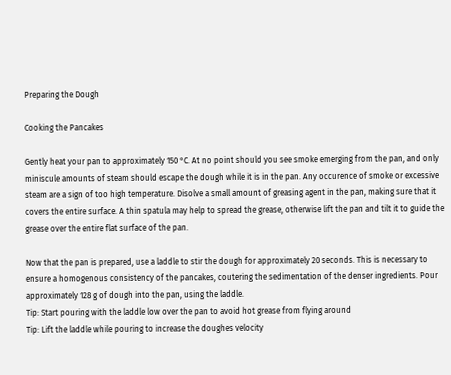Preparing the Dough

Cooking the Pancakes

Gently heat your pan to approximately 150 °C. At no point should you see smoke emerging from the pan, and only miniscule amounts of steam should escape the dough while it is in the pan. Any occurence of smoke or excessive steam are a sign of too high temperature. Disolve a small amount of greasing agent in the pan, making sure that it covers the entire surface. A thin spatula may help to spread the grease, otherwise lift the pan and tilt it to guide the grease over the entire flat surface of the pan.

Now that the pan is prepared, use a laddle to stir the dough for approximately 20 seconds. This is necessary to ensure a homogenous consistency of the pancakes, coutering the sedimentation of the denser ingredients. Pour approximately 128 g of dough into the pan, using the laddle.
Tip: Start pouring with the laddle low over the pan to avoid hot grease from flying around
Tip: Lift the laddle while pouring to increase the doughes velocity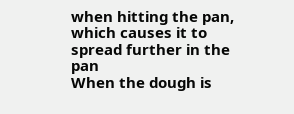when hitting the pan, which causes it to spread further in the pan
When the dough is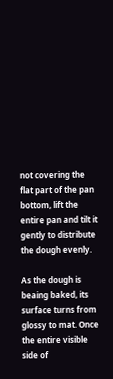not covering the flat part of the pan bottom, lift the entire pan and tilt it gently to distribute the dough evenly.

As the dough is beaing baked, its surface turns from glossy to mat. Once the entire visible side of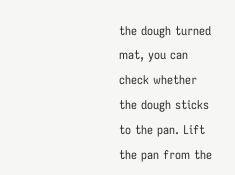the dough turned mat, you can check whether the dough sticks to the pan. Lift the pan from the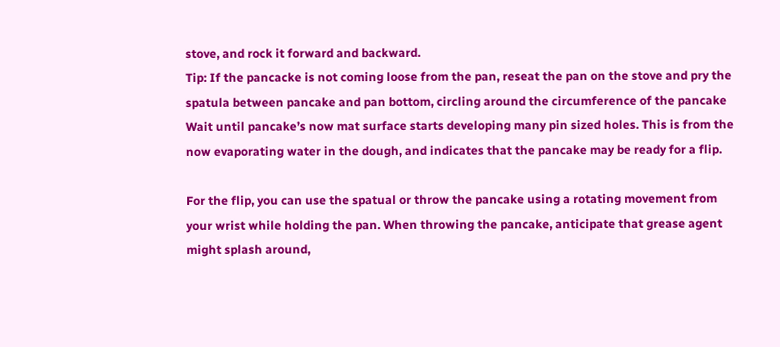stove, and rock it forward and backward.
Tip: If the pancacke is not coming loose from the pan, reseat the pan on the stove and pry the spatula between pancake and pan bottom, circling around the circumference of the pancake Wait until pancake’s now mat surface starts developing many pin sized holes. This is from the now evaporating water in the dough, and indicates that the pancake may be ready for a flip.

For the flip, you can use the spatual or throw the pancake using a rotating movement from your wrist while holding the pan. When throwing the pancake, anticipate that grease agent might splash around,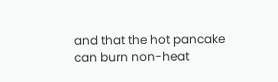and that the hot pancake can burn non-heat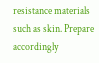resistance materials such as skin. Prepare accordingly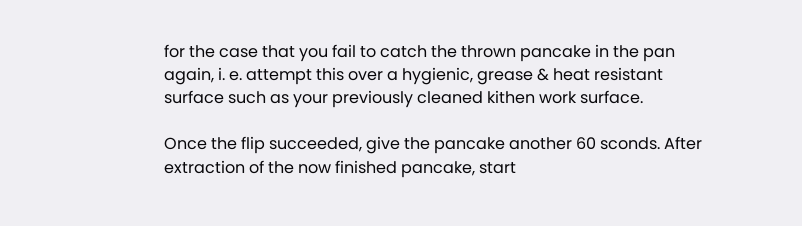for the case that you fail to catch the thrown pancake in the pan again, i. e. attempt this over a hygienic, grease & heat resistant surface such as your previously cleaned kithen work surface.

Once the flip succeeded, give the pancake another 60 sconds. After extraction of the now finished pancake, start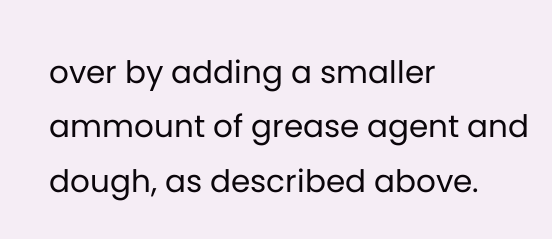over by adding a smaller ammount of grease agent and dough, as described above.